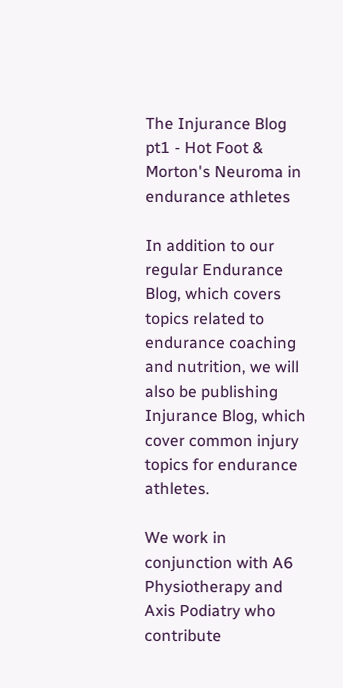The Injurance Blog pt1 - Hot Foot & Morton's Neuroma in endurance athletes

In addition to our regular Endurance Blog, which covers topics related to endurance coaching and nutrition, we will also be publishing Injurance Blog, which cover common injury topics for endurance athletes.

We work in conjunction with A6 Physiotherapy and Axis Podiatry who contribute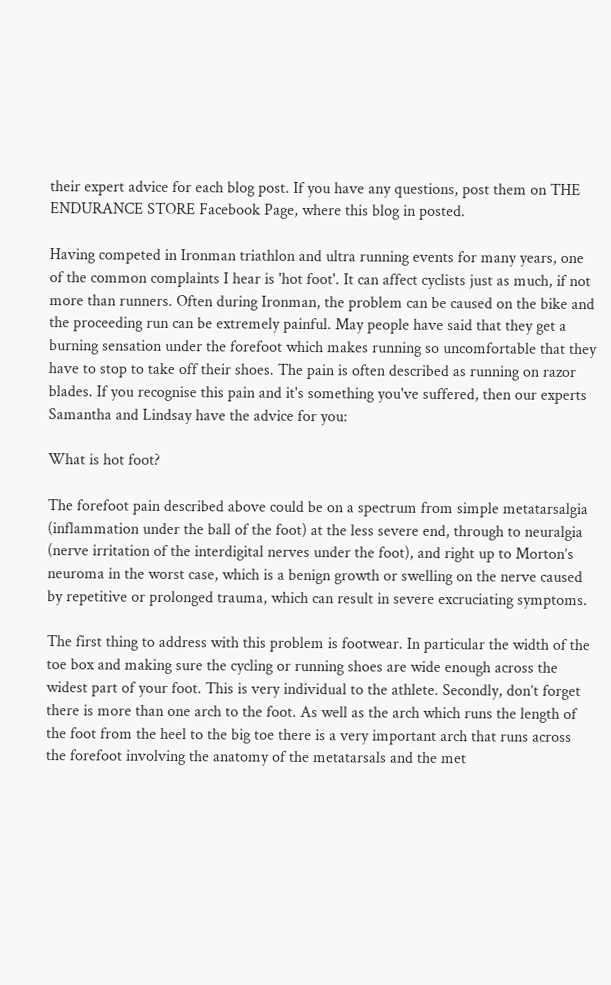their expert advice for each blog post. If you have any questions, post them on THE ENDURANCE STORE Facebook Page, where this blog in posted.

Having competed in Ironman triathlon and ultra running events for many years, one of the common complaints I hear is 'hot foot'. It can affect cyclists just as much, if not more than runners. Often during Ironman, the problem can be caused on the bike and the proceeding run can be extremely painful. May people have said that they get a burning sensation under the forefoot which makes running so uncomfortable that they have to stop to take off their shoes. The pain is often described as running on razor blades. If you recognise this pain and it's something you've suffered, then our experts Samantha and Lindsay have the advice for you:

What is hot foot?

The forefoot pain described above could be on a spectrum from simple metatarsalgia (inflammation under the ball of the foot) at the less severe end, through to neuralgia (nerve irritation of the interdigital nerves under the foot), and right up to Morton’s neuroma in the worst case, which is a benign growth or swelling on the nerve caused by repetitive or prolonged trauma, which can result in severe excruciating symptoms.

The first thing to address with this problem is footwear. In particular the width of the toe box and making sure the cycling or running shoes are wide enough across the widest part of your foot. This is very individual to the athlete. Secondly, don’t forget there is more than one arch to the foot. As well as the arch which runs the length of the foot from the heel to the big toe there is a very important arch that runs across the forefoot involving the anatomy of the metatarsals and the met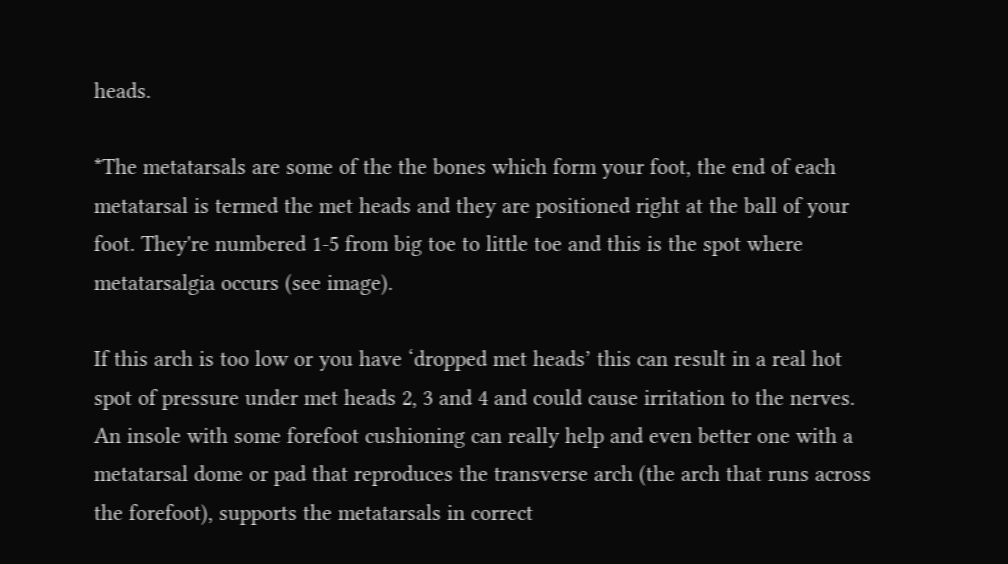heads.

*The metatarsals are some of the the bones which form your foot, the end of each metatarsal is termed the met heads and they are positioned right at the ball of your foot. They're numbered 1-5 from big toe to little toe and this is the spot where metatarsalgia occurs (see image).

If this arch is too low or you have ‘dropped met heads’ this can result in a real hot spot of pressure under met heads 2, 3 and 4 and could cause irritation to the nerves. An insole with some forefoot cushioning can really help and even better one with a metatarsal dome or pad that reproduces the transverse arch (the arch that runs across the forefoot), supports the metatarsals in correct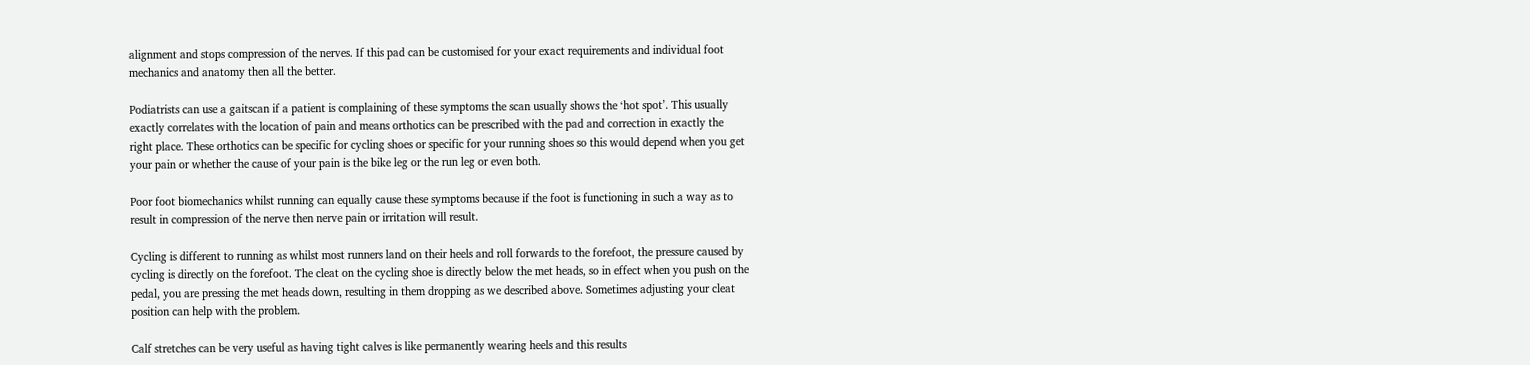alignment and stops compression of the nerves. If this pad can be customised for your exact requirements and individual foot mechanics and anatomy then all the better.

Podiatrists can use a gaitscan if a patient is complaining of these symptoms the scan usually shows the ‘hot spot’. This usually exactly correlates with the location of pain and means orthotics can be prescribed with the pad and correction in exactly the right place. These orthotics can be specific for cycling shoes or specific for your running shoes so this would depend when you get your pain or whether the cause of your pain is the bike leg or the run leg or even both.

Poor foot biomechanics whilst running can equally cause these symptoms because if the foot is functioning in such a way as to result in compression of the nerve then nerve pain or irritation will result.

Cycling is different to running as whilst most runners land on their heels and roll forwards to the forefoot, the pressure caused by cycling is directly on the forefoot. The cleat on the cycling shoe is directly below the met heads, so in effect when you push on the pedal, you are pressing the met heads down, resulting in them dropping as we described above. Sometimes adjusting your cleat position can help with the problem.

Calf stretches can be very useful as having tight calves is like permanently wearing heels and this results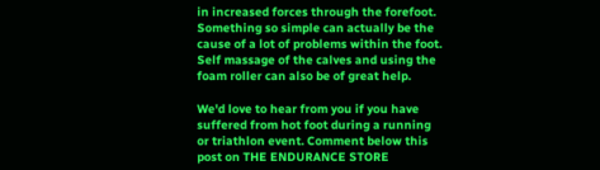in increased forces through the forefoot. Something so simple can actually be the cause of a lot of problems within the foot. Self massage of the calves and using the foam roller can also be of great help.

We'd love to hear from you if you have suffered from hot foot during a running or triathlon event. Comment below this post on THE ENDURANCE STORE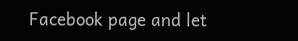Facebook page and let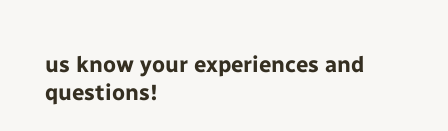us know your experiences and questions!